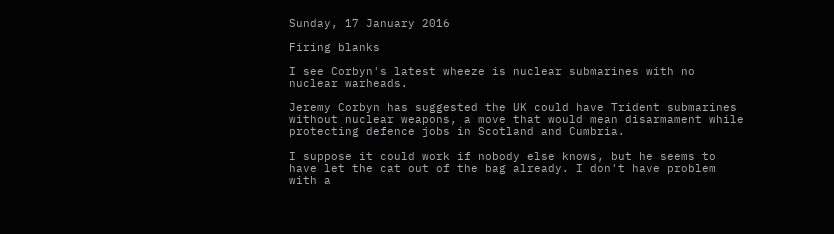Sunday, 17 January 2016

Firing blanks

I see Corbyn's latest wheeze is nuclear submarines with no nuclear warheads.

Jeremy Corbyn has suggested the UK could have Trident submarines without nuclear weapons, a move that would mean disarmament while protecting defence jobs in Scotland and Cumbria.

I suppose it could work if nobody else knows, but he seems to have let the cat out of the bag already. I don't have problem with a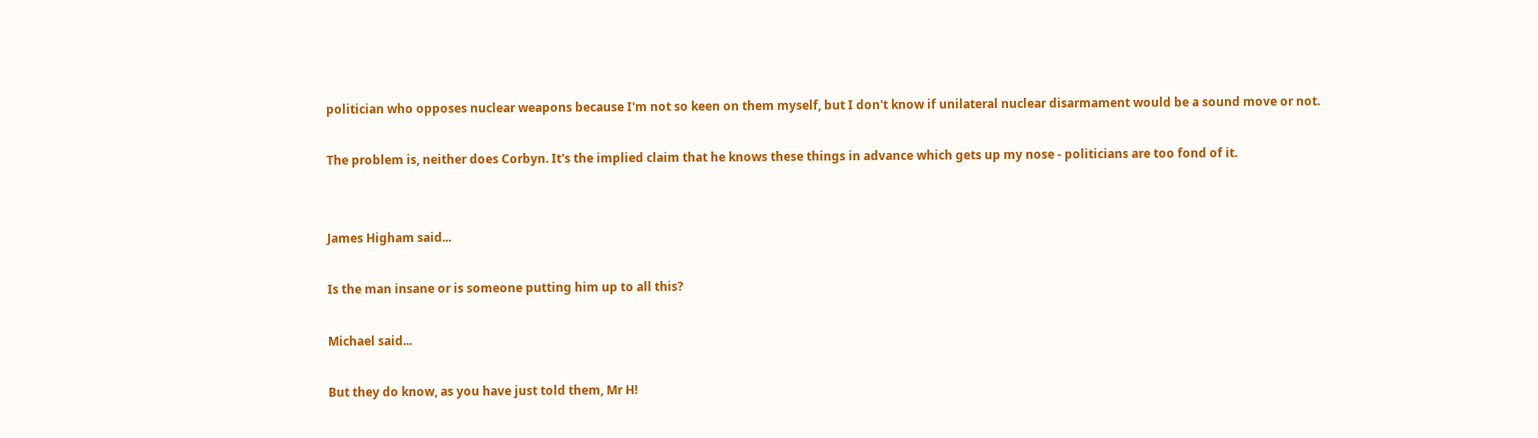politician who opposes nuclear weapons because I'm not so keen on them myself, but I don't know if unilateral nuclear disarmament would be a sound move or not.

The problem is, neither does Corbyn. It's the implied claim that he knows these things in advance which gets up my nose - politicians are too fond of it.


James Higham said...

Is the man insane or is someone putting him up to all this?

Michael said...

But they do know, as you have just told them, Mr H!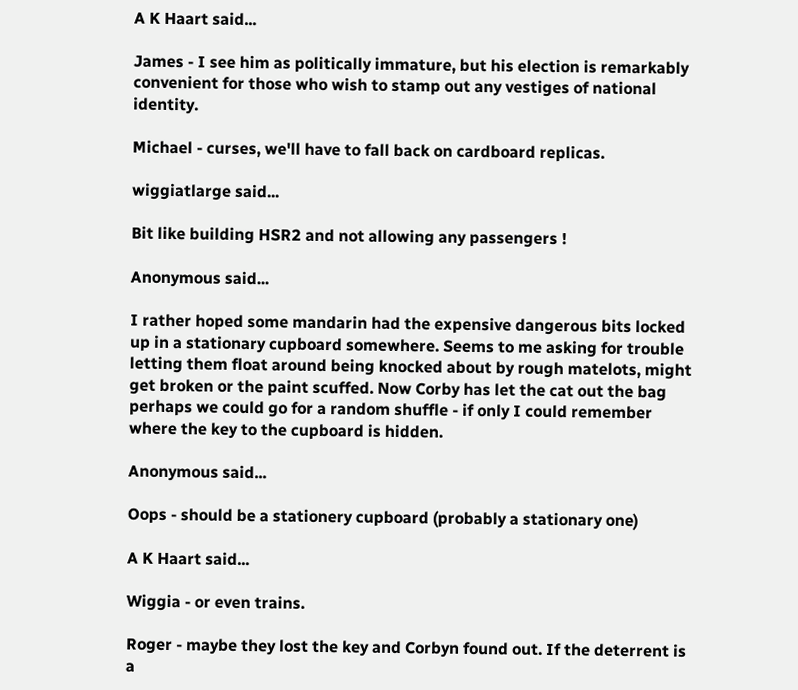A K Haart said...

James - I see him as politically immature, but his election is remarkably convenient for those who wish to stamp out any vestiges of national identity.

Michael - curses, we'll have to fall back on cardboard replicas.

wiggiatlarge said...

Bit like building HSR2 and not allowing any passengers !

Anonymous said...

I rather hoped some mandarin had the expensive dangerous bits locked up in a stationary cupboard somewhere. Seems to me asking for trouble letting them float around being knocked about by rough matelots, might get broken or the paint scuffed. Now Corby has let the cat out the bag perhaps we could go for a random shuffle - if only I could remember where the key to the cupboard is hidden.

Anonymous said...

Oops - should be a stationery cupboard (probably a stationary one)

A K Haart said...

Wiggia - or even trains.

Roger - maybe they lost the key and Corbyn found out. If the deterrent is a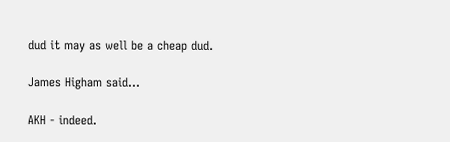dud it may as well be a cheap dud.

James Higham said...

AKH - indeed.